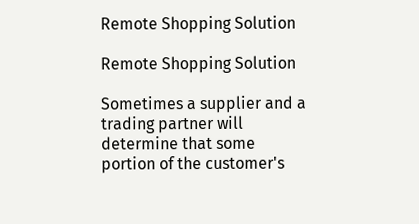Remote Shopping Solution

Remote Shopping Solution

Sometimes a supplier and a trading partner will determine that some portion of the customer's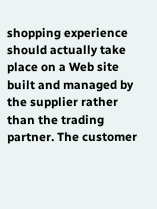shopping experience should actually take place on a Web site built and managed by the supplier rather than the trading partner. The customer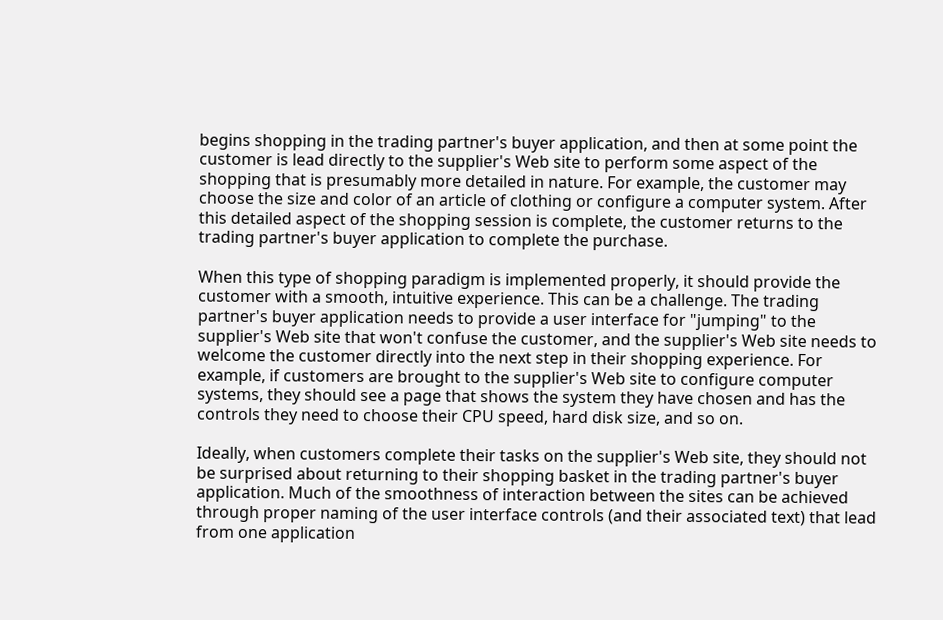begins shopping in the trading partner's buyer application, and then at some point the customer is lead directly to the supplier's Web site to perform some aspect of the shopping that is presumably more detailed in nature. For example, the customer may choose the size and color of an article of clothing or configure a computer system. After this detailed aspect of the shopping session is complete, the customer returns to the trading partner's buyer application to complete the purchase.

When this type of shopping paradigm is implemented properly, it should provide the customer with a smooth, intuitive experience. This can be a challenge. The trading partner's buyer application needs to provide a user interface for "jumping" to the supplier's Web site that won't confuse the customer, and the supplier's Web site needs to welcome the customer directly into the next step in their shopping experience. For example, if customers are brought to the supplier's Web site to configure computer systems, they should see a page that shows the system they have chosen and has the controls they need to choose their CPU speed, hard disk size, and so on.

Ideally, when customers complete their tasks on the supplier's Web site, they should not be surprised about returning to their shopping basket in the trading partner's buyer application. Much of the smoothness of interaction between the sites can be achieved through proper naming of the user interface controls (and their associated text) that lead from one application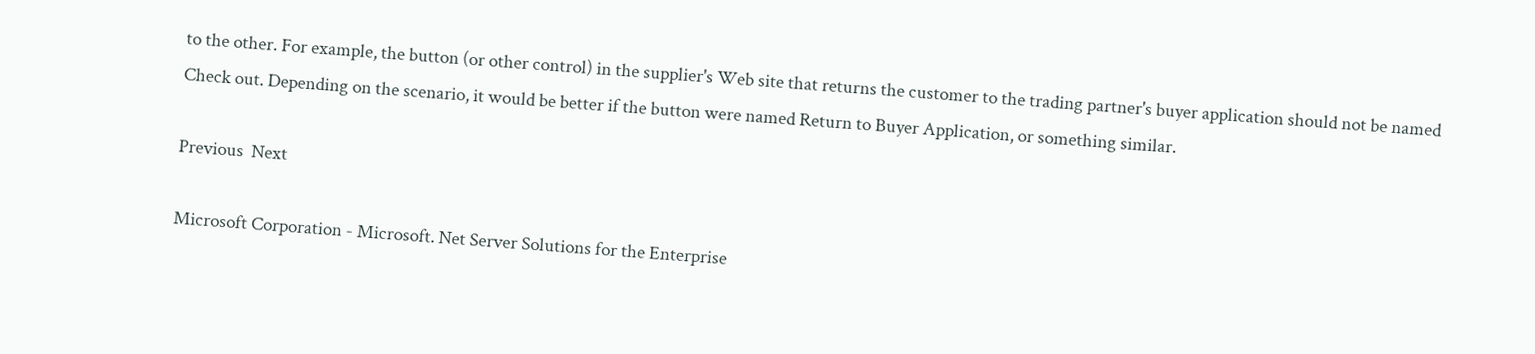to the other. For example, the button (or other control) in the supplier's Web site that returns the customer to the trading partner's buyer application should not be named Check out. Depending on the scenario, it would be better if the button were named Return to Buyer Application, or something similar.

Previous  Next

Microsoft Corporation - Microsoft. Net Server Solutions for the Enterprise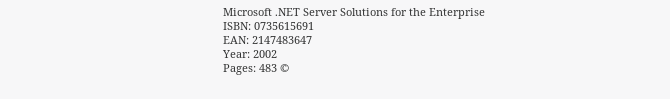Microsoft .NET Server Solutions for the Enterprise
ISBN: 0735615691
EAN: 2147483647
Year: 2002
Pages: 483 ©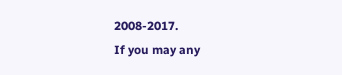2008-2017.
If you may any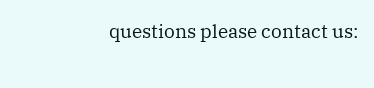questions please contact us: